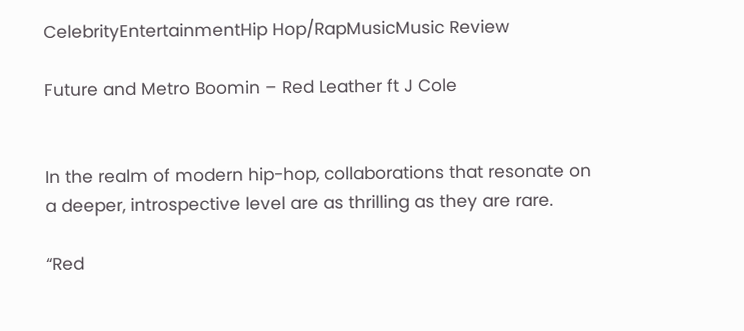CelebrityEntertainmentHip Hop/RapMusicMusic Review

Future and Metro Boomin – Red Leather ft J Cole


In the realm of modern hip-hop, collaborations that resonate on a deeper, introspective level are as thrilling as they are rare.

“Red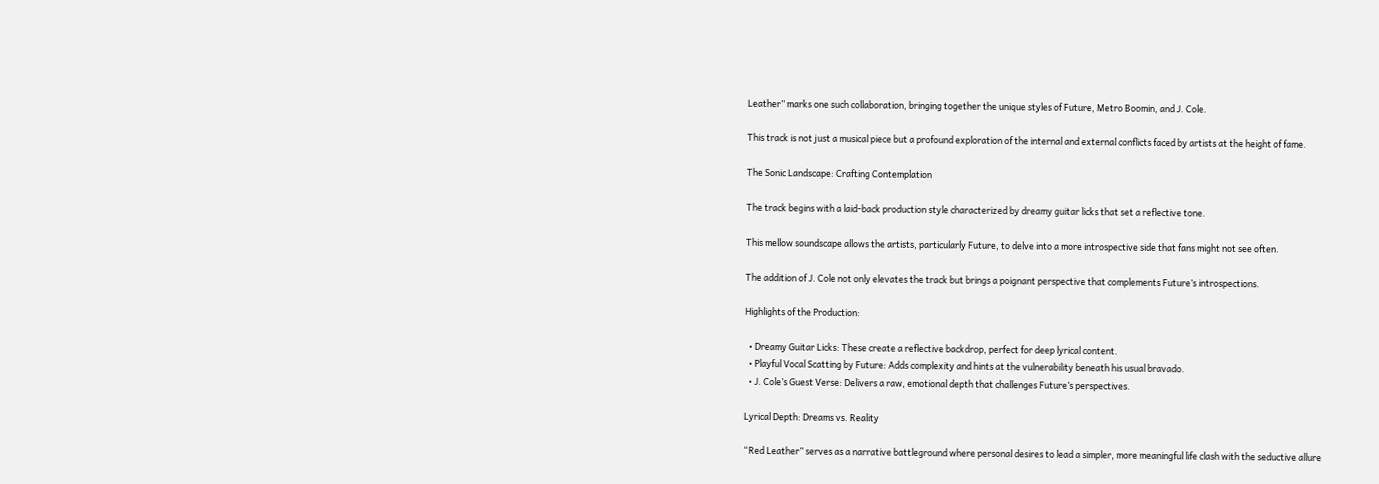Leather” marks one such collaboration, bringing together the unique styles of Future, Metro Boomin, and J. Cole.

This track is not just a musical piece but a profound exploration of the internal and external conflicts faced by artists at the height of fame.

The Sonic Landscape: Crafting Contemplation

The track begins with a laid-back production style characterized by dreamy guitar licks that set a reflective tone.

This mellow soundscape allows the artists, particularly Future, to delve into a more introspective side that fans might not see often.

The addition of J. Cole not only elevates the track but brings a poignant perspective that complements Future’s introspections.

Highlights of the Production:

  • Dreamy Guitar Licks: These create a reflective backdrop, perfect for deep lyrical content.
  • Playful Vocal Scatting by Future: Adds complexity and hints at the vulnerability beneath his usual bravado.
  • J. Cole’s Guest Verse: Delivers a raw, emotional depth that challenges Future’s perspectives.

Lyrical Depth: Dreams vs. Reality

“Red Leather” serves as a narrative battleground where personal desires to lead a simpler, more meaningful life clash with the seductive allure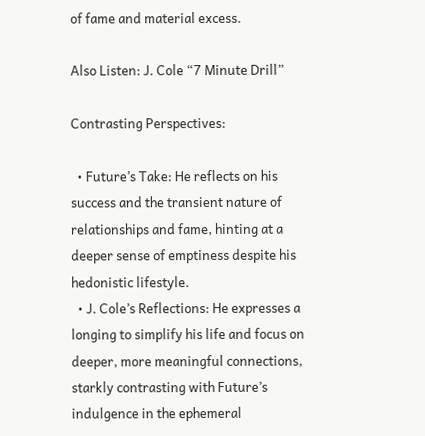of fame and material excess.

Also Listen: J. Cole “7 Minute Drill”

Contrasting Perspectives:

  • Future’s Take: He reflects on his success and the transient nature of relationships and fame, hinting at a deeper sense of emptiness despite his hedonistic lifestyle.
  • J. Cole’s Reflections: He expresses a longing to simplify his life and focus on deeper, more meaningful connections, starkly contrasting with Future’s indulgence in the ephemeral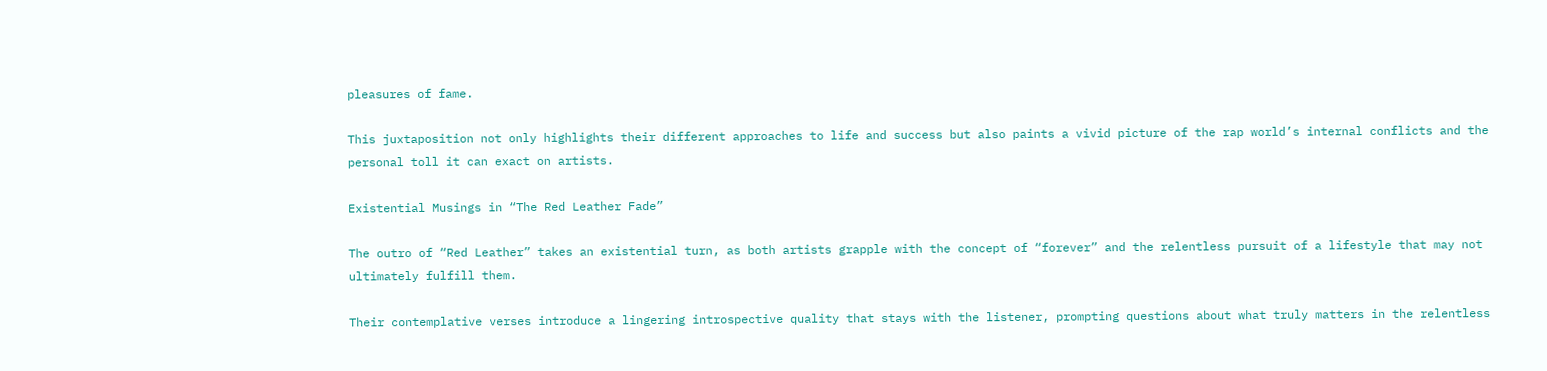pleasures of fame.

This juxtaposition not only highlights their different approaches to life and success but also paints a vivid picture of the rap world’s internal conflicts and the personal toll it can exact on artists.

Existential Musings in “The Red Leather Fade”

The outro of “Red Leather” takes an existential turn, as both artists grapple with the concept of “forever” and the relentless pursuit of a lifestyle that may not ultimately fulfill them.

Their contemplative verses introduce a lingering introspective quality that stays with the listener, prompting questions about what truly matters in the relentless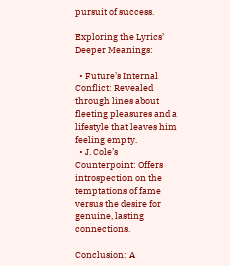pursuit of success.

Exploring the Lyrics’ Deeper Meanings:

  • Future’s Internal Conflict: Revealed through lines about fleeting pleasures and a lifestyle that leaves him feeling empty.
  • J. Cole’s Counterpoint: Offers introspection on the temptations of fame versus the desire for genuine, lasting connections.

Conclusion: A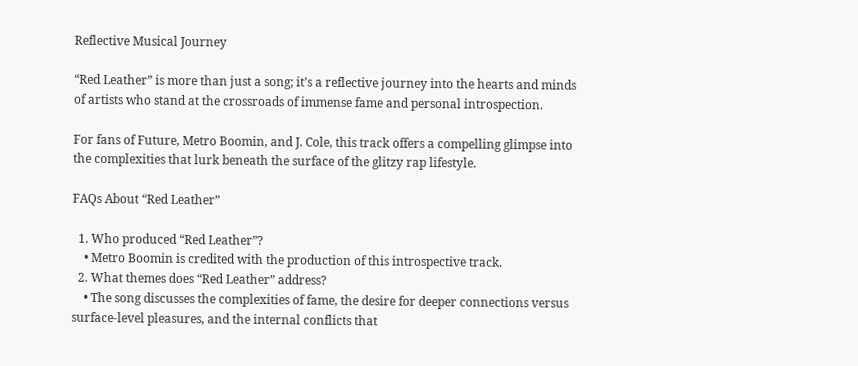Reflective Musical Journey

“Red Leather” is more than just a song; it’s a reflective journey into the hearts and minds of artists who stand at the crossroads of immense fame and personal introspection.

For fans of Future, Metro Boomin, and J. Cole, this track offers a compelling glimpse into the complexities that lurk beneath the surface of the glitzy rap lifestyle.

FAQs About “Red Leather”

  1. Who produced “Red Leather”?
    • Metro Boomin is credited with the production of this introspective track.
  2. What themes does “Red Leather” address?
    • The song discusses the complexities of fame, the desire for deeper connections versus surface-level pleasures, and the internal conflicts that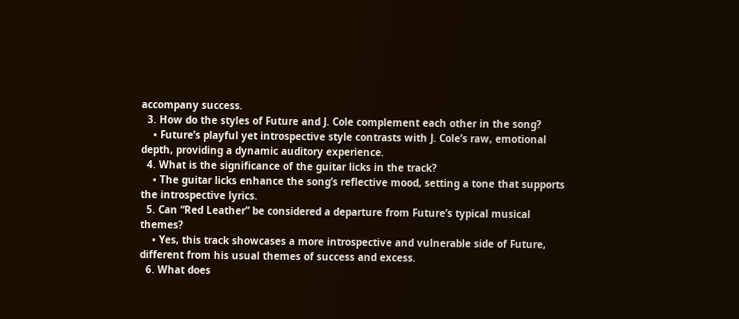accompany success.
  3. How do the styles of Future and J. Cole complement each other in the song?
    • Future’s playful yet introspective style contrasts with J. Cole’s raw, emotional depth, providing a dynamic auditory experience.
  4. What is the significance of the guitar licks in the track?
    • The guitar licks enhance the song’s reflective mood, setting a tone that supports the introspective lyrics.
  5. Can “Red Leather” be considered a departure from Future’s typical musical themes?
    • Yes, this track showcases a more introspective and vulnerable side of Future, different from his usual themes of success and excess.
  6. What does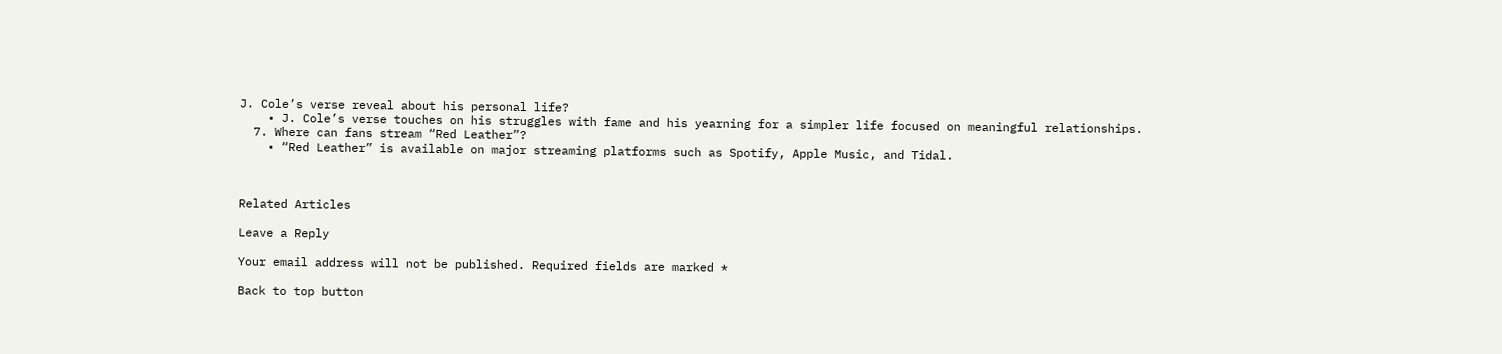J. Cole’s verse reveal about his personal life?
    • J. Cole’s verse touches on his struggles with fame and his yearning for a simpler life focused on meaningful relationships.
  7. Where can fans stream “Red Leather”?
    • “Red Leather” is available on major streaming platforms such as Spotify, Apple Music, and Tidal.



Related Articles

Leave a Reply

Your email address will not be published. Required fields are marked *

Back to top button